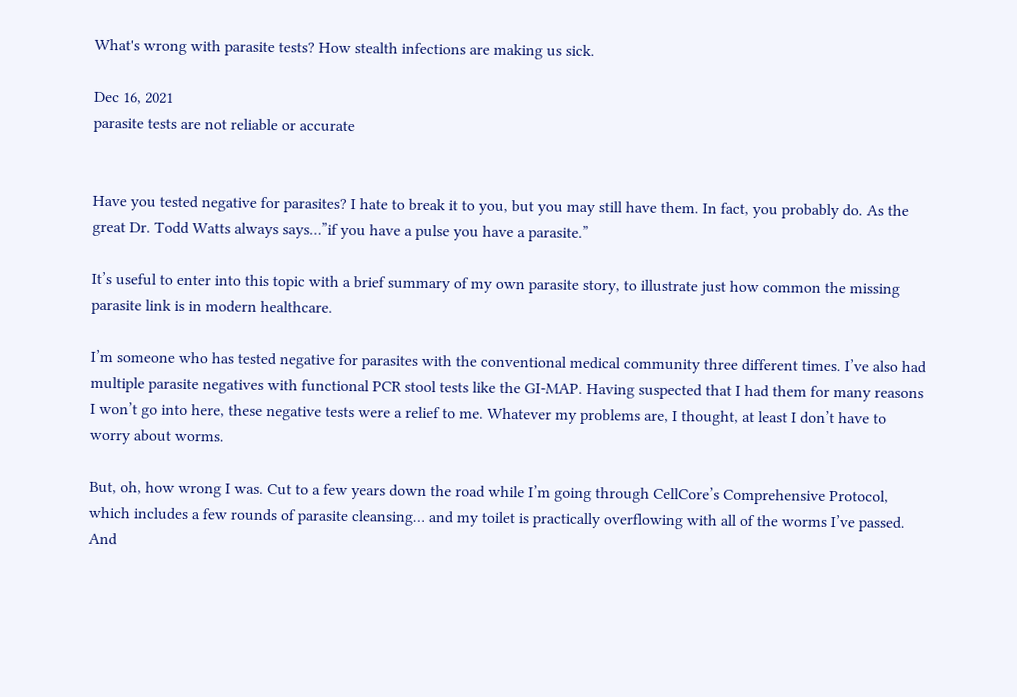What's wrong with parasite tests? How stealth infections are making us sick.

Dec 16, 2021
parasite tests are not reliable or accurate


Have you tested negative for parasites? I hate to break it to you, but you may still have them. In fact, you probably do. As the great Dr. Todd Watts always says…”if you have a pulse you have a parasite.”

It’s useful to enter into this topic with a brief summary of my own parasite story, to illustrate just how common the missing parasite link is in modern healthcare.

I’m someone who has tested negative for parasites with the conventional medical community three different times. I’ve also had multiple parasite negatives with functional PCR stool tests like the GI-MAP. Having suspected that I had them for many reasons I won’t go into here, these negative tests were a relief to me. Whatever my problems are, I thought, at least I don’t have to worry about worms.

But, oh, how wrong I was. Cut to a few years down the road while I’m going through CellCore’s Comprehensive Protocol,  which includes a few rounds of parasite cleansing… and my toilet is practically overflowing with all of the worms I’ve passed. And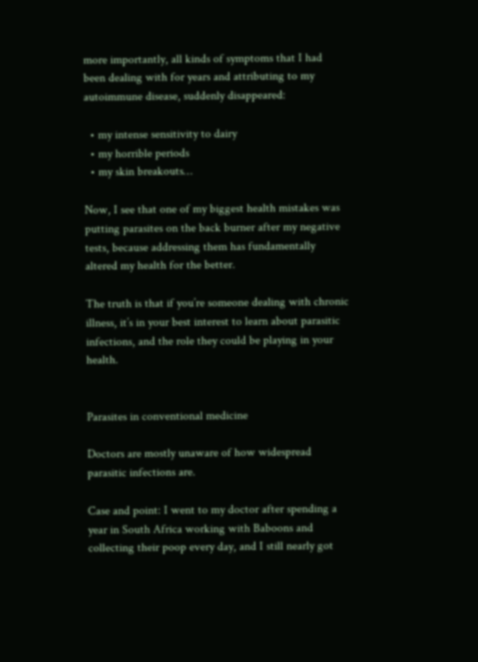more importantly, all kinds of symptoms that I had been dealing with for years and attributing to my autoimmune disease, suddenly disappeared:

  • my intense sensitivity to dairy
  • my horrible periods
  • my skin breakouts…

Now, I see that one of my biggest health mistakes was putting parasites on the back burner after my negative tests, because addressing them has fundamentally altered my health for the better.

The truth is that if you’re someone dealing with chronic illness, it’s in your best interest to learn about parasitic infections, and the role they could be playing in your health.


Parasites in conventional medicine

Doctors are mostly unaware of how widespread parasitic infections are.

Case and point: I went to my doctor after spending a year in South Africa working with Baboons and collecting their poop every day, and I still nearly got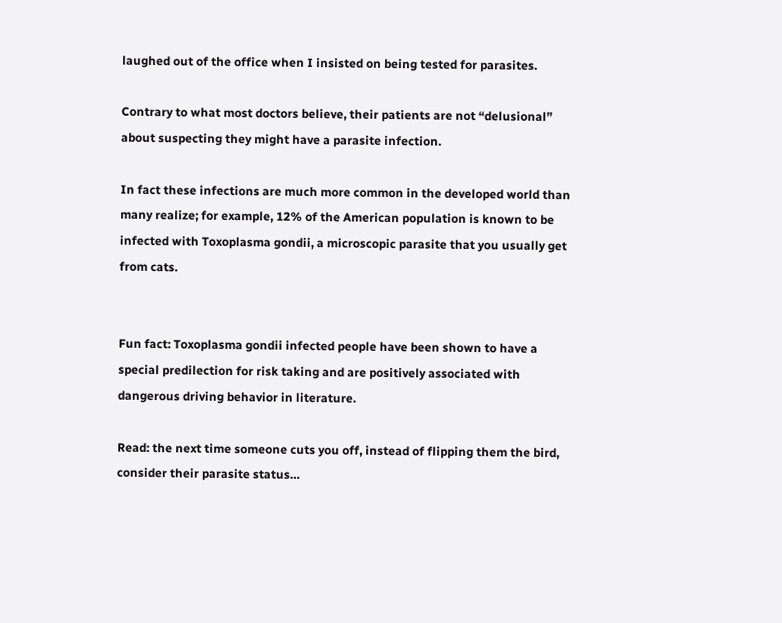laughed out of the office when I insisted on being tested for parasites.

Contrary to what most doctors believe, their patients are not “delusional” about suspecting they might have a parasite infection.

In fact these infections are much more common in the developed world than many realize; for example, 12% of the American population is known to be infected with Toxoplasma gondii, a microscopic parasite that you usually get from cats.


Fun fact: Toxoplasma gondii infected people have been shown to have a special predilection for risk taking and are positively associated with dangerous driving behavior in literature.

Read: the next time someone cuts you off, instead of flipping them the bird, consider their parasite status…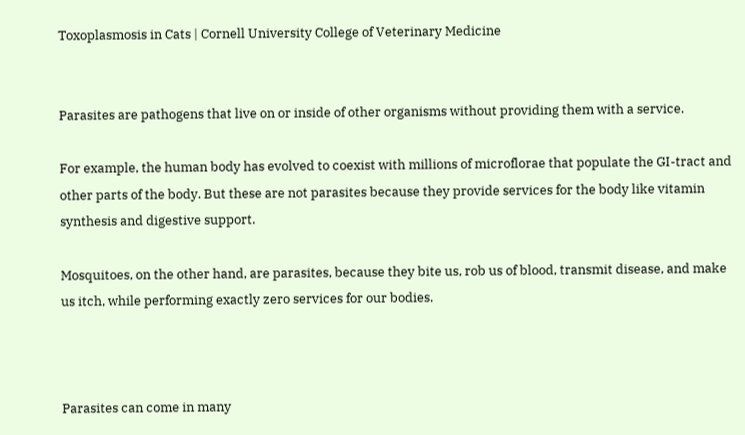Toxoplasmosis in Cats | Cornell University College of Veterinary Medicine


Parasites are pathogens that live on or inside of other organisms without providing them with a service.

For example, the human body has evolved to coexist with millions of microflorae that populate the GI-tract and other parts of the body. But these are not parasites because they provide services for the body like vitamin synthesis and digestive support.

Mosquitoes, on the other hand, are parasites, because they bite us, rob us of blood, transmit disease, and make us itch, while performing exactly zero services for our bodies.



Parasites can come in many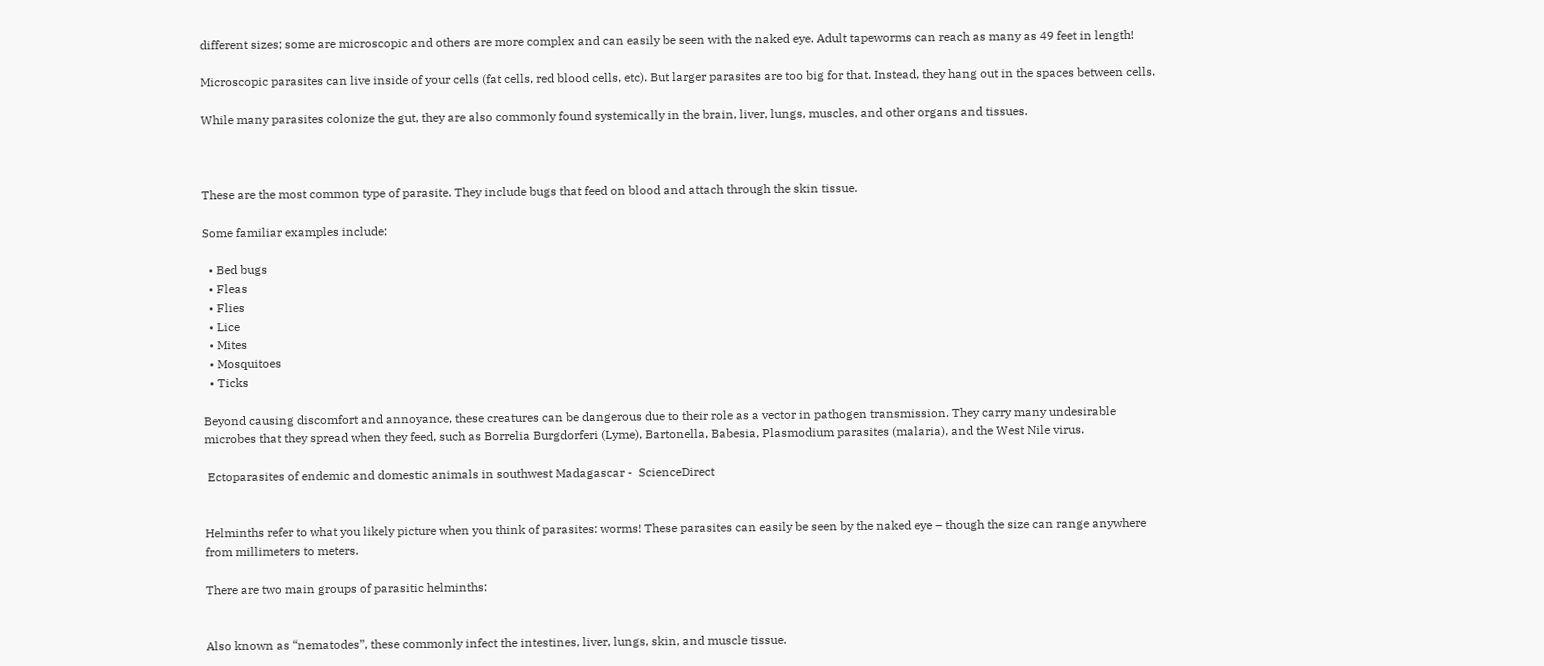different sizes; some are microscopic and others are more complex and can easily be seen with the naked eye. Adult tapeworms can reach as many as 49 feet in length!

Microscopic parasites can live inside of your cells (fat cells, red blood cells, etc). But larger parasites are too big for that. Instead, they hang out in the spaces between cells.

While many parasites colonize the gut, they are also commonly found systemically in the brain, liver, lungs, muscles, and other organs and tissues.



These are the most common type of parasite. They include bugs that feed on blood and attach through the skin tissue.

Some familiar examples include:

  • Bed bugs
  • Fleas
  • Flies
  • Lice
  • Mites
  • Mosquitoes
  • Ticks

Beyond causing discomfort and annoyance, these creatures can be dangerous due to their role as a vector in pathogen transmission. They carry many undesirable microbes that they spread when they feed, such as Borrelia Burgdorferi (Lyme), Bartonella, Babesia, Plasmodium parasites (malaria), and the West Nile virus.

 Ectoparasites of endemic and domestic animals in southwest Madagascar -  ScienceDirect


Helminths refer to what you likely picture when you think of parasites: worms! These parasites can easily be seen by the naked eye – though the size can range anywhere from millimeters to meters.

There are two main groups of parasitic helminths:


Also known as “nematodes”, these commonly infect the intestines, liver, lungs, skin, and muscle tissue.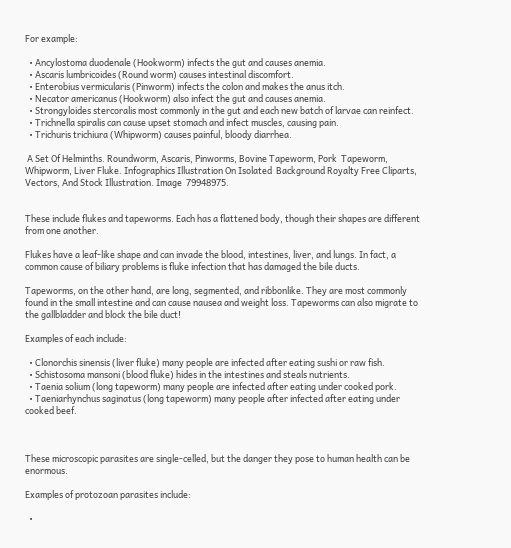For example:

  • Ancylostoma duodenale (Hookworm) infects the gut and causes anemia.
  • Ascaris lumbricoides (Round worm) causes intestinal discomfort.
  • Enterobius vermicularis (Pinworm) infects the colon and makes the anus itch.
  • Necator americanus (Hookworm) also infect the gut and causes anemia.
  • Strongyloides stercoralis most commonly in the gut and each new batch of larvae can reinfect.
  • Trichnella spiralis can cause upset stomach and infect muscles, causing pain.
  • Trichuris trichiura (Whipworm) causes painful, bloody diarrhea.

 A Set Of Helminths. Roundworm, Ascaris, Pinworms, Bovine Tapeworm, Pork  Tapeworm, Whipworm, Liver Fluke. Infographics Illustration On Isolated  Background Royalty Free Cliparts, Vectors, And Stock Illustration. Image  79948975.


These include flukes and tapeworms. Each has a flattened body, though their shapes are different from one another.

Flukes have a leaf-like shape and can invade the blood, intestines, liver, and lungs. In fact, a common cause of biliary problems is fluke infection that has damaged the bile ducts.

Tapeworms, on the other hand, are long, segmented, and ribbonlike. They are most commonly found in the small intestine and can cause nausea and weight loss. Tapeworms can also migrate to the gallbladder and block the bile duct!

Examples of each include:

  • Clonorchis sinensis (liver fluke) many people are infected after eating sushi or raw fish.
  • Schistosoma mansoni (blood fluke) hides in the intestines and steals nutrients.
  • Taenia solium (long tapeworm) many people are infected after eating under cooked pork.
  • Taeniarhynchus saginatus (long tapeworm) many people after infected after eating under cooked beef.



These microscopic parasites are single-celled, but the danger they pose to human health can be enormous.

Examples of protozoan parasites include:

  •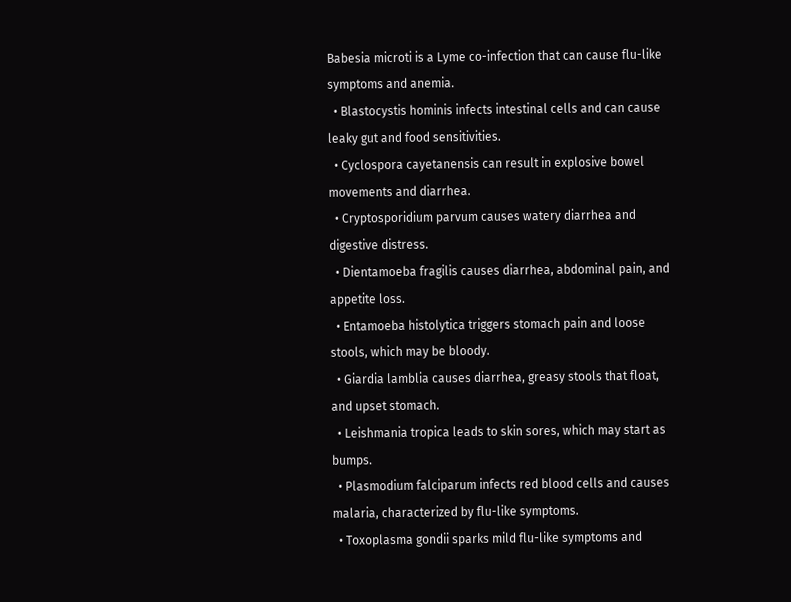Babesia microti is a Lyme co-infection that can cause flu-like symptoms and anemia.
  • Blastocystis hominis infects intestinal cells and can cause leaky gut and food sensitivities.
  • Cyclospora cayetanensis can result in explosive bowel movements and diarrhea.
  • Cryptosporidium parvum causes watery diarrhea and digestive distress.
  • Dientamoeba fragilis causes diarrhea, abdominal pain, and appetite loss.
  • Entamoeba histolytica triggers stomach pain and loose stools, which may be bloody.
  • Giardia lamblia causes diarrhea, greasy stools that float, and upset stomach.
  • Leishmania tropica leads to skin sores, which may start as bumps.
  • Plasmodium falciparum infects red blood cells and causes malaria, characterized by flu-like symptoms.
  • Toxoplasma gondii sparks mild flu-like symptoms and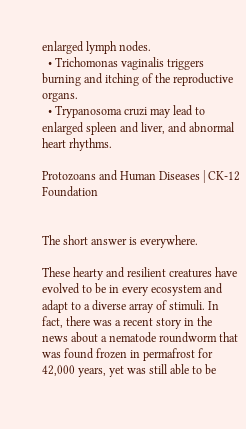enlarged lymph nodes.
  • Trichomonas vaginalis triggers burning and itching of the reproductive organs.
  • Trypanosoma cruzi may lead to enlarged spleen and liver, and abnormal heart rhythms.

Protozoans and Human Diseases | CK-12 Foundation


The short answer is everywhere.

These hearty and resilient creatures have evolved to be in every ecosystem and adapt to a diverse array of stimuli. In fact, there was a recent story in the news about a nematode roundworm that was found frozen in permafrost for 42,000 years, yet was still able to be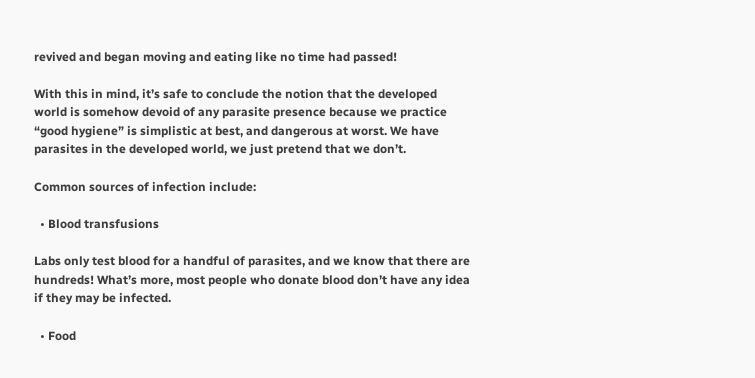revived and began moving and eating like no time had passed!

With this in mind, it’s safe to conclude the notion that the developed world is somehow devoid of any parasite presence because we practice “good hygiene” is simplistic at best, and dangerous at worst. We have parasites in the developed world, we just pretend that we don’t.

Common sources of infection include:

  • Blood transfusions

Labs only test blood for a handful of parasites, and we know that there are hundreds! What’s more, most people who donate blood don’t have any idea if they may be infected.

  • Food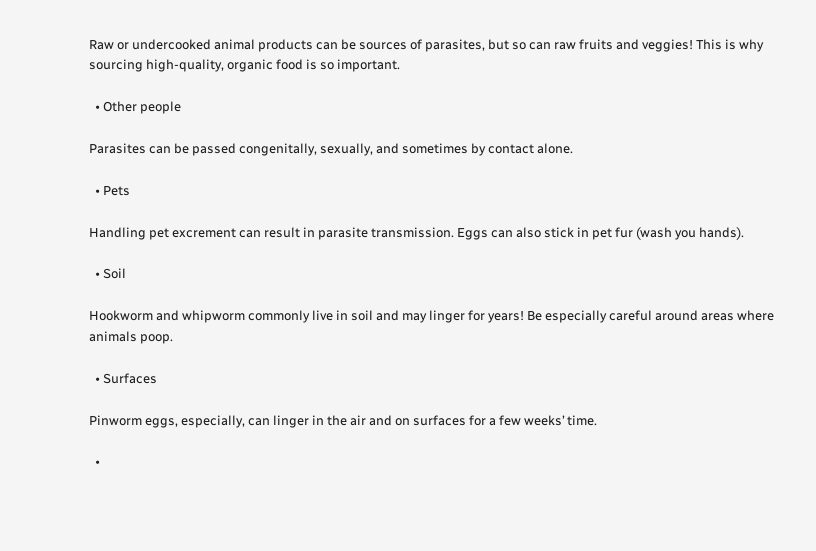Raw or undercooked animal products can be sources of parasites, but so can raw fruits and veggies! This is why sourcing high-quality, organic food is so important.

  • Other people

Parasites can be passed congenitally, sexually, and sometimes by contact alone.

  • Pets

Handling pet excrement can result in parasite transmission. Eggs can also stick in pet fur (wash you hands).

  • Soil

Hookworm and whipworm commonly live in soil and may linger for years! Be especially careful around areas where animals poop.

  • Surfaces

Pinworm eggs, especially, can linger in the air and on surfaces for a few weeks’ time.

  •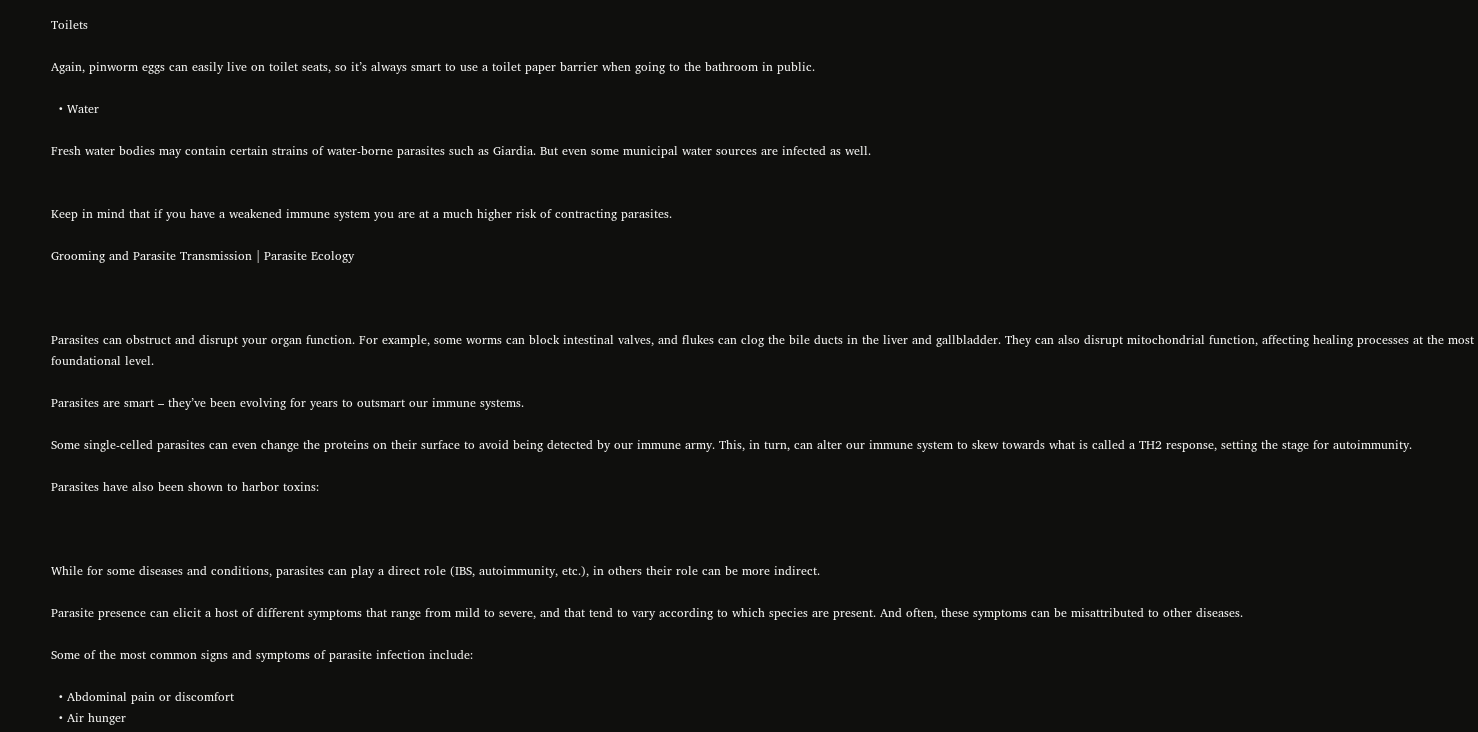Toilets

Again, pinworm eggs can easily live on toilet seats, so it’s always smart to use a toilet paper barrier when going to the bathroom in public.

  • Water

Fresh water bodies may contain certain strains of water-borne parasites such as Giardia. But even some municipal water sources are infected as well.


Keep in mind that if you have a weakened immune system you are at a much higher risk of contracting parasites.

Grooming and Parasite Transmission | Parasite Ecology



Parasites can obstruct and disrupt your organ function. For example, some worms can block intestinal valves, and flukes can clog the bile ducts in the liver and gallbladder. They can also disrupt mitochondrial function, affecting healing processes at the most foundational level.

Parasites are smart – they’ve been evolving for years to outsmart our immune systems.

Some single-celled parasites can even change the proteins on their surface to avoid being detected by our immune army. This, in turn, can alter our immune system to skew towards what is called a TH2 response, setting the stage for autoimmunity.

Parasites have also been shown to harbor toxins:



While for some diseases and conditions, parasites can play a direct role (IBS, autoimmunity, etc.), in others their role can be more indirect.

Parasite presence can elicit a host of different symptoms that range from mild to severe, and that tend to vary according to which species are present. And often, these symptoms can be misattributed to other diseases.

Some of the most common signs and symptoms of parasite infection include:

  • Abdominal pain or discomfort
  • Air hunger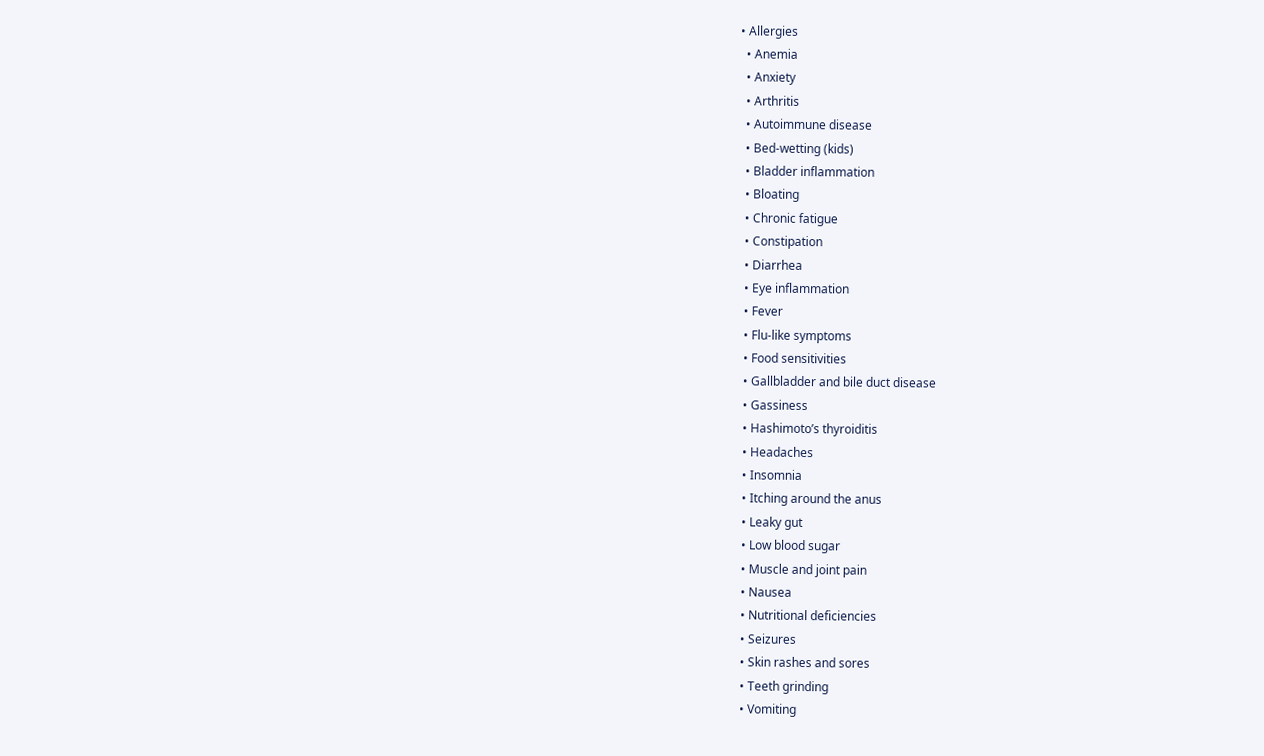• Allergies
  • Anemia
  • Anxiety
  • Arthritis
  • Autoimmune disease
  • Bed-wetting (kids)
  • Bladder inflammation
  • Bloating
  • Chronic fatigue
  • Constipation
  • Diarrhea
  • Eye inflammation
  • Fever
  • Flu-like symptoms
  • Food sensitivities
  • Gallbladder and bile duct disease
  • Gassiness
  • Hashimoto’s thyroiditis
  • Headaches
  • Insomnia
  • Itching around the anus
  • Leaky gut
  • Low blood sugar
  • Muscle and joint pain
  • Nausea
  • Nutritional deficiencies
  • Seizures
  • Skin rashes and sores
  • Teeth grinding
  • Vomiting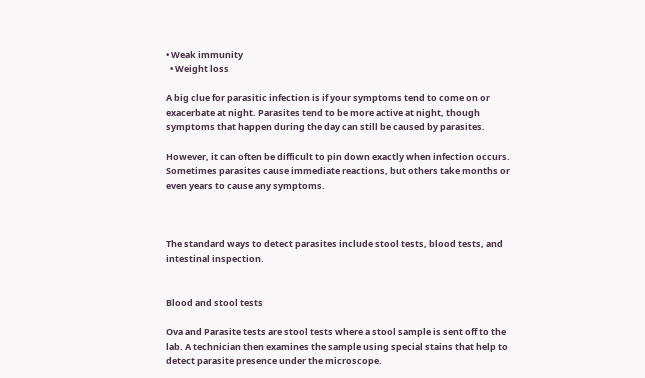• Weak immunity
  • Weight loss

A big clue for parasitic infection is if your symptoms tend to come on or exacerbate at night. Parasites tend to be more active at night, though symptoms that happen during the day can still be caused by parasites.

However, it can often be difficult to pin down exactly when infection occurs. Sometimes parasites cause immediate reactions, but others take months or even years to cause any symptoms.



The standard ways to detect parasites include stool tests, blood tests, and intestinal inspection.


Blood and stool tests

Ova and Parasite tests are stool tests where a stool sample is sent off to the lab. A technician then examines the sample using special stains that help to detect parasite presence under the microscope.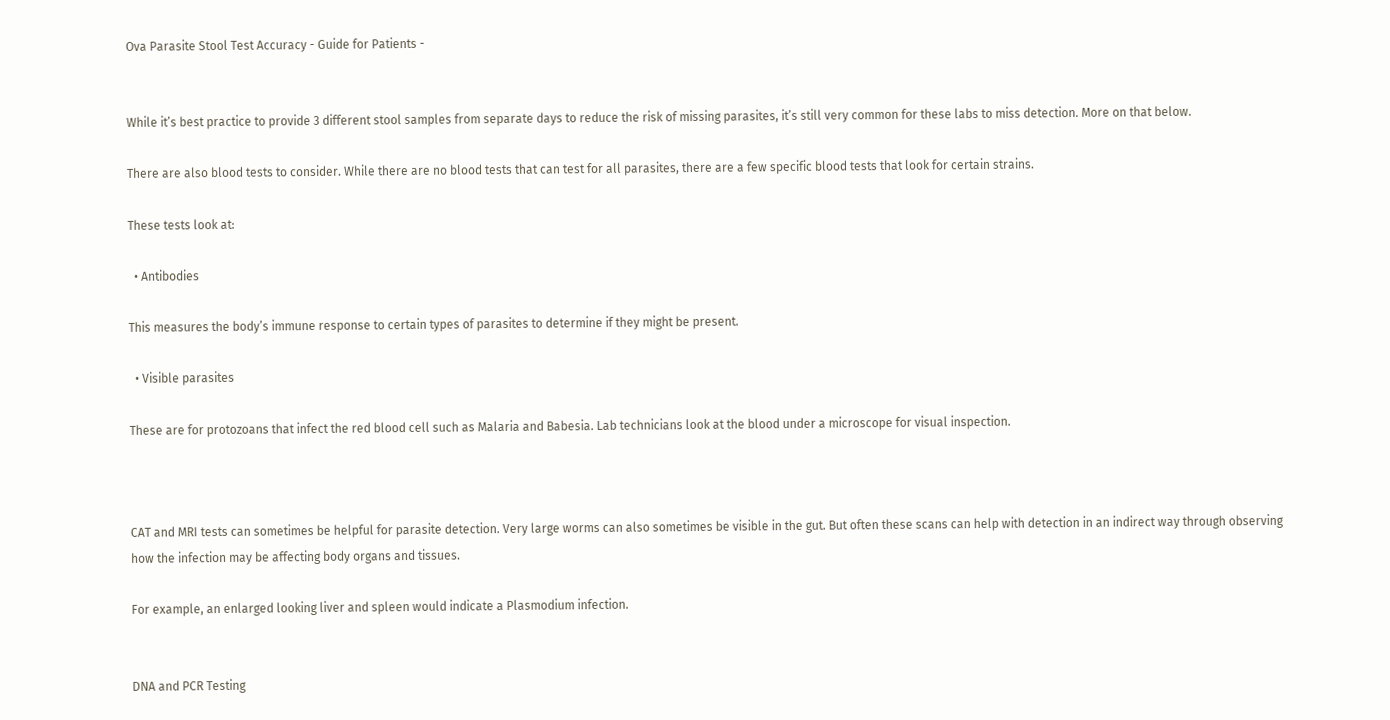Ova Parasite Stool Test Accuracy - Guide for Patients -


While it’s best practice to provide 3 different stool samples from separate days to reduce the risk of missing parasites, it’s still very common for these labs to miss detection. More on that below.

There are also blood tests to consider. While there are no blood tests that can test for all parasites, there are a few specific blood tests that look for certain strains.

These tests look at:

  • Antibodies

This measures the body’s immune response to certain types of parasites to determine if they might be present.

  • Visible parasites

These are for protozoans that infect the red blood cell such as Malaria and Babesia. Lab technicians look at the blood under a microscope for visual inspection.



CAT and MRI tests can sometimes be helpful for parasite detection. Very large worms can also sometimes be visible in the gut. But often these scans can help with detection in an indirect way through observing how the infection may be affecting body organs and tissues.

For example, an enlarged looking liver and spleen would indicate a Plasmodium infection.


DNA and PCR Testing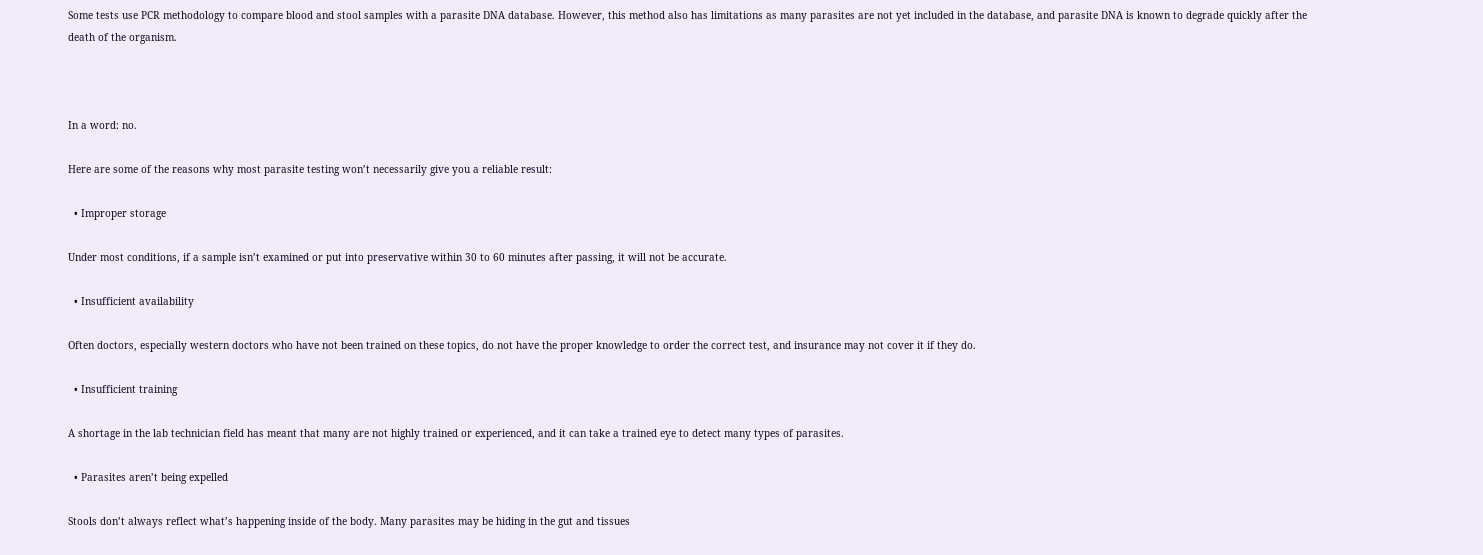Some tests use PCR methodology to compare blood and stool samples with a parasite DNA database. However, this method also has limitations as many parasites are not yet included in the database, and parasite DNA is known to degrade quickly after the death of the organism.



In a word: no.

Here are some of the reasons why most parasite testing won’t necessarily give you a reliable result:

  • Improper storage

Under most conditions, if a sample isn’t examined or put into preservative within 30 to 60 minutes after passing, it will not be accurate.

  • Insufficient availability

Often doctors, especially western doctors who have not been trained on these topics, do not have the proper knowledge to order the correct test, and insurance may not cover it if they do.

  • Insufficient training

A shortage in the lab technician field has meant that many are not highly trained or experienced, and it can take a trained eye to detect many types of parasites.

  • Parasites aren’t being expelled

Stools don’t always reflect what’s happening inside of the body. Many parasites may be hiding in the gut and tissues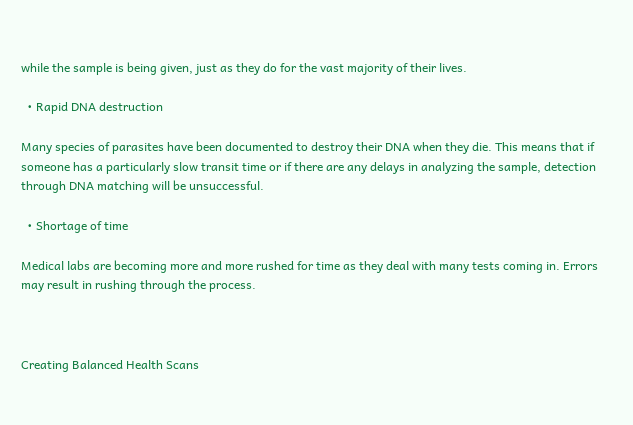while the sample is being given, just as they do for the vast majority of their lives.

  • Rapid DNA destruction

Many species of parasites have been documented to destroy their DNA when they die. This means that if someone has a particularly slow transit time or if there are any delays in analyzing the sample, detection through DNA matching will be unsuccessful.

  • Shortage of time

Medical labs are becoming more and more rushed for time as they deal with many tests coming in. Errors may result in rushing through the process.



Creating Balanced Health Scans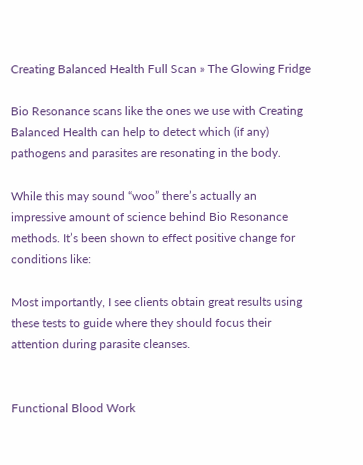Creating Balanced Health Full Scan » The Glowing Fridge

Bio Resonance scans like the ones we use with Creating Balanced Health can help to detect which (if any) pathogens and parasites are resonating in the body.

While this may sound “woo” there’s actually an impressive amount of science behind Bio Resonance methods. It’s been shown to effect positive change for conditions like:

Most importantly, I see clients obtain great results using these tests to guide where they should focus their attention during parasite cleanses.


Functional Blood Work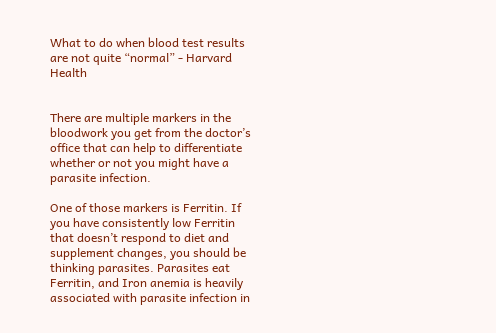What to do when blood test results are not quite “normal” - Harvard Health


There are multiple markers in the bloodwork you get from the doctor’s office that can help to differentiate whether or not you might have a parasite infection.

One of those markers is Ferritin. If you have consistently low Ferritin that doesn’t respond to diet and supplement changes, you should be thinking parasites. Parasites eat Ferritin, and Iron anemia is heavily associated with parasite infection in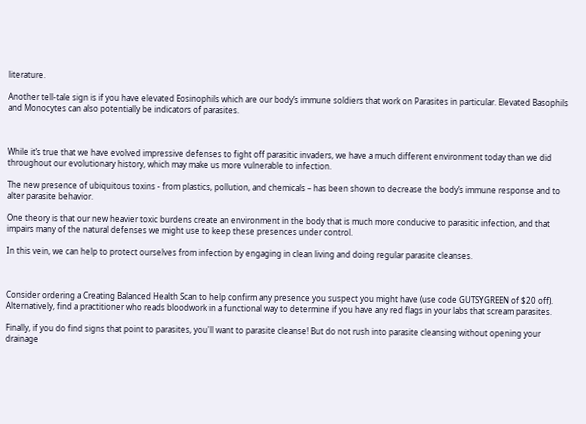literature.

Another tell-tale sign is if you have elevated Eosinophils which are our body’s immune soldiers that work on Parasites in particular. Elevated Basophils and Monocytes can also potentially be indicators of parasites.



While it’s true that we have evolved impressive defenses to fight off parasitic invaders, we have a much different environment today than we did throughout our evolutionary history, which may make us more vulnerable to infection.

The new presence of ubiquitous toxins - from plastics, pollution, and chemicals – has been shown to decrease the body’s immune response and to alter parasite behavior.

One theory is that our new heavier toxic burdens create an environment in the body that is much more conducive to parasitic infection, and that impairs many of the natural defenses we might use to keep these presences under control.

In this vein, we can help to protect ourselves from infection by engaging in clean living and doing regular parasite cleanses.



Consider ordering a Creating Balanced Health Scan to help confirm any presence you suspect you might have (use code GUTSYGREEN of $20 off). Alternatively, find a practitioner who reads bloodwork in a functional way to determine if you have any red flags in your labs that scream parasites.

Finally, if you do find signs that point to parasites, you'll want to parasite cleanse! But do not rush into parasite cleansing without opening your drainage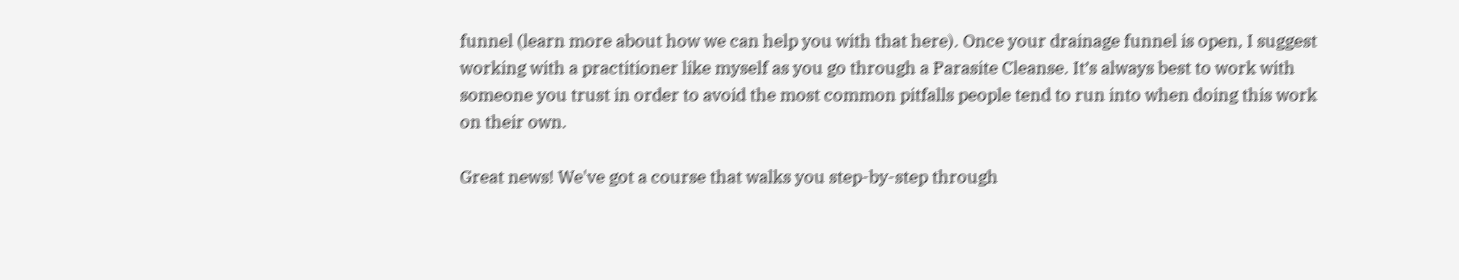funnel (learn more about how we can help you with that here). Once your drainage funnel is open, I suggest working with a practitioner like myself as you go through a Parasite Cleanse. It’s always best to work with someone you trust in order to avoid the most common pitfalls people tend to run into when doing this work on their own.

Great news! We've got a course that walks you step-by-step through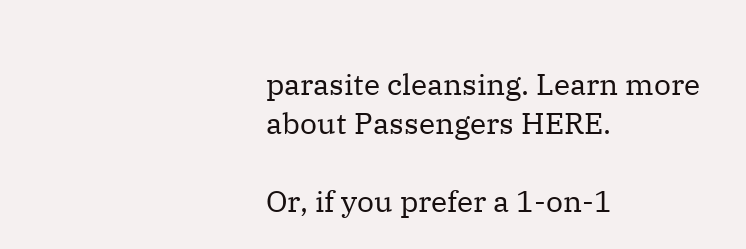parasite cleansing. Learn more about Passengers HERE.

Or, if you prefer a 1-on-1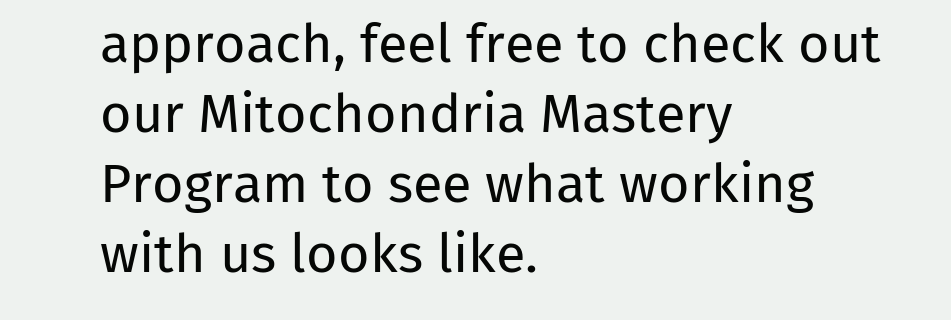approach, feel free to check out our Mitochondria Mastery Program to see what working with us looks like.